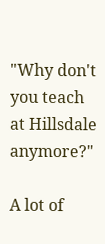"Why don't you teach at Hillsdale anymore?"

A lot of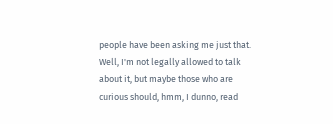people have been asking me just that. Well, I'm not legally allowed to talk about it, but maybe those who are curious should, hmm, I dunno, read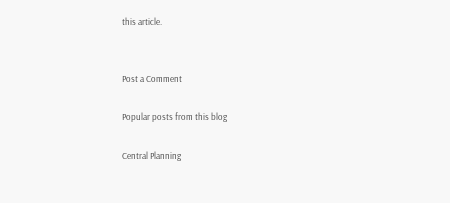this article.


Post a Comment

Popular posts from this blog

Central Planning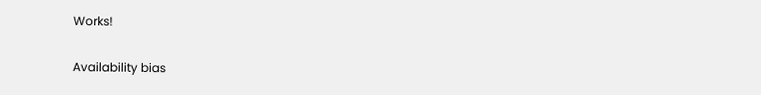Works!

Availability bias